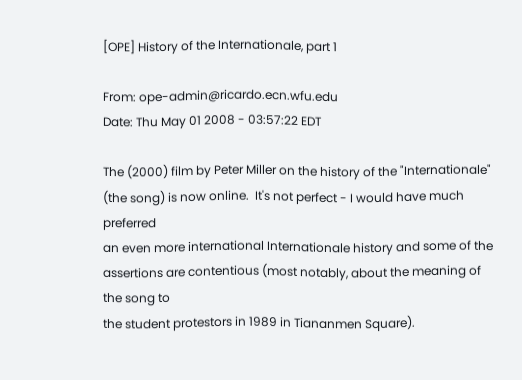[OPE] History of the Internationale, part 1

From: ope-admin@ricardo.ecn.wfu.edu
Date: Thu May 01 2008 - 03:57:22 EDT

The (2000) film by Peter Miller on the history of the "Internationale"
(the song) is now online.  It's not perfect - I would have much preferred
an even more international Internationale history and some of the
assertions are contentious (most notably, about the meaning of the song to
the student protestors in 1989 in Tiananmen Square).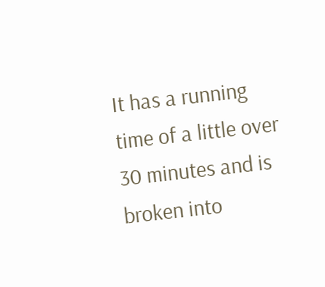It has a running time of a little over 30 minutes and is broken into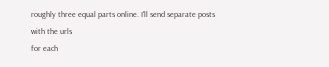roughly three equal parts online. I'll send separate posts with the urls
for each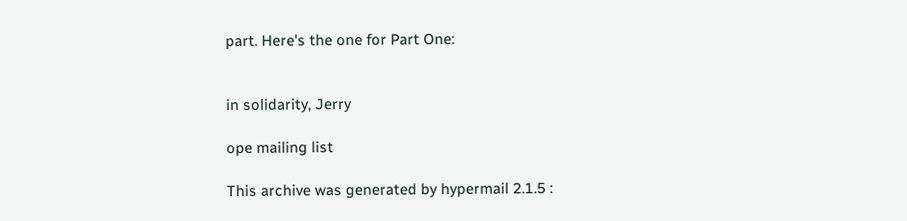part. Here's the one for Part One:


in solidarity, Jerry

ope mailing list

This archive was generated by hypermail 2.1.5 :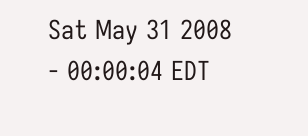Sat May 31 2008 - 00:00:04 EDT